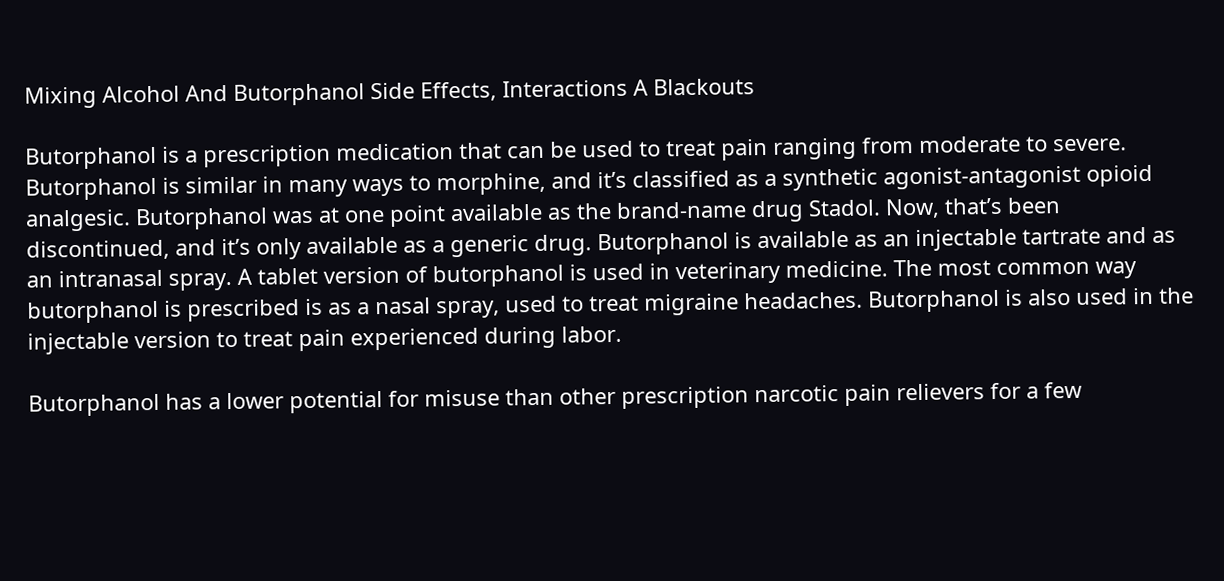Mixing Alcohol And Butorphanol Side Effects, Interactions A Blackouts

Butorphanol is a prescription medication that can be used to treat pain ranging from moderate to severe. Butorphanol is similar in many ways to morphine, and it’s classified as a synthetic agonist-antagonist opioid analgesic. Butorphanol was at one point available as the brand-name drug Stadol. Now, that’s been discontinued, and it’s only available as a generic drug. Butorphanol is available as an injectable tartrate and as an intranasal spray. A tablet version of butorphanol is used in veterinary medicine. The most common way butorphanol is prescribed is as a nasal spray, used to treat migraine headaches. Butorphanol is also used in the injectable version to treat pain experienced during labor.

Butorphanol has a lower potential for misuse than other prescription narcotic pain relievers for a few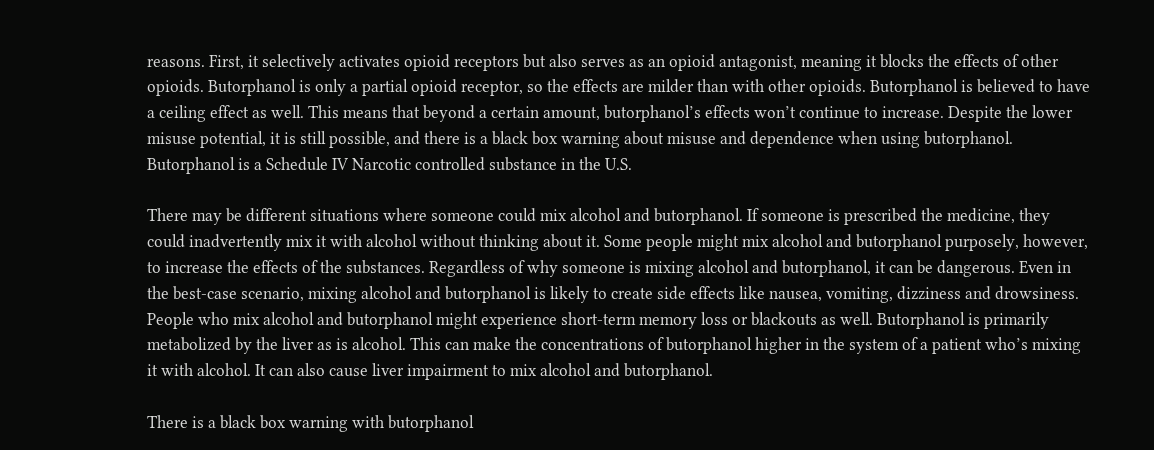reasons. First, it selectively activates opioid receptors but also serves as an opioid antagonist, meaning it blocks the effects of other opioids. Butorphanol is only a partial opioid receptor, so the effects are milder than with other opioids. Butorphanol is believed to have a ceiling effect as well. This means that beyond a certain amount, butorphanol’s effects won’t continue to increase. Despite the lower misuse potential, it is still possible, and there is a black box warning about misuse and dependence when using butorphanol. Butorphanol is a Schedule IV Narcotic controlled substance in the U.S.

There may be different situations where someone could mix alcohol and butorphanol. If someone is prescribed the medicine, they could inadvertently mix it with alcohol without thinking about it. Some people might mix alcohol and butorphanol purposely, however, to increase the effects of the substances. Regardless of why someone is mixing alcohol and butorphanol, it can be dangerous. Even in the best-case scenario, mixing alcohol and butorphanol is likely to create side effects like nausea, vomiting, dizziness and drowsiness. People who mix alcohol and butorphanol might experience short-term memory loss or blackouts as well. Butorphanol is primarily metabolized by the liver as is alcohol. This can make the concentrations of butorphanol higher in the system of a patient who’s mixing it with alcohol. It can also cause liver impairment to mix alcohol and butorphanol.

There is a black box warning with butorphanol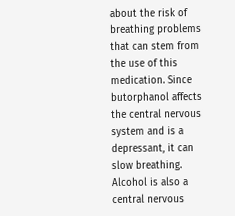about the risk of breathing problems that can stem from the use of this medication. Since butorphanol affects the central nervous system and is a depressant, it can slow breathing. Alcohol is also a central nervous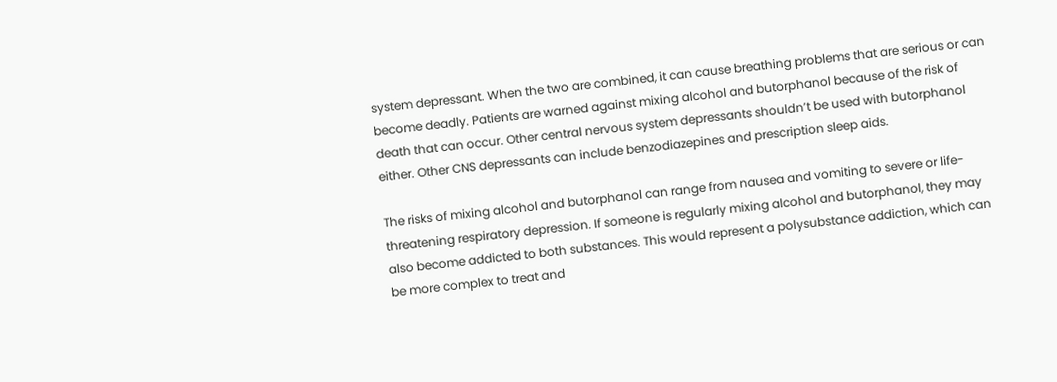system depressant. When the two are combined, it can cause breathing problems that are serious or can become deadly. Patients are warned against mixing alcohol and butorphanol because of the risk of death that can occur. Other central nervous system depressants shouldn’t be used with butorphanol either. Other CNS depressants can include benzodiazepines and prescription sleep aids.

The risks of mixing alcohol and butorphanol can range from nausea and vomiting to severe or life-threatening respiratory depression. If someone is regularly mixing alcohol and butorphanol, they may also become addicted to both substances. This would represent a polysubstance addiction, which can be more complex to treat and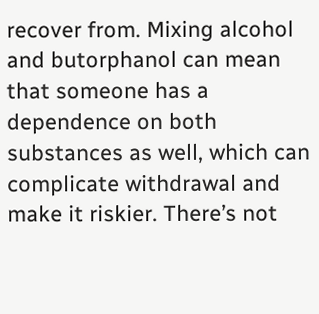recover from. Mixing alcohol and butorphanol can mean that someone has a dependence on both substances as well, which can complicate withdrawal and make it riskier. There’s not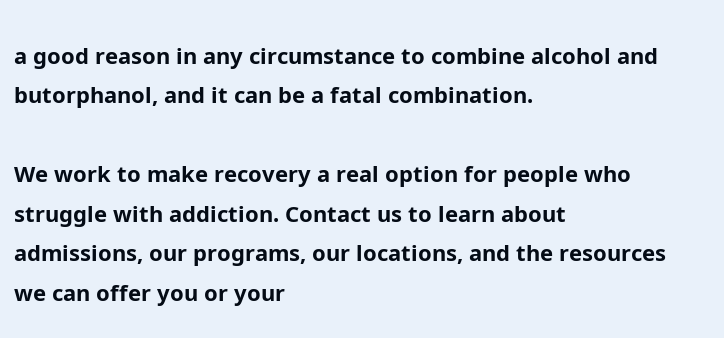a good reason in any circumstance to combine alcohol and butorphanol, and it can be a fatal combination.

We work to make recovery a real option for people who struggle with addiction. Contact us to learn about admissions, our programs, our locations, and the resources we can offer you or your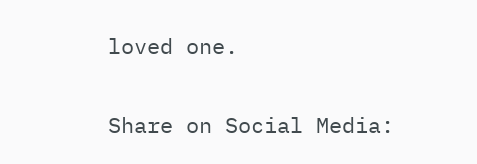loved one.

Share on Social Media: